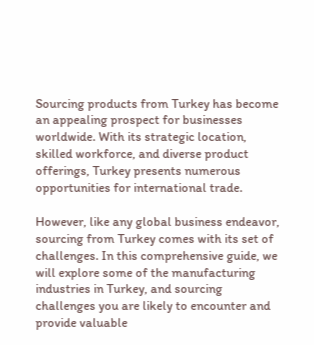Sourcing products from Turkey has become an appealing prospect for businesses worldwide. With its strategic location, skilled workforce, and diverse product offerings, Turkey presents numerous opportunities for international trade.

However, like any global business endeavor, sourcing from Turkey comes with its set of challenges. In this comprehensive guide, we will explore some of the manufacturing industries in Turkey, and sourcing challenges you are likely to encounter and provide valuable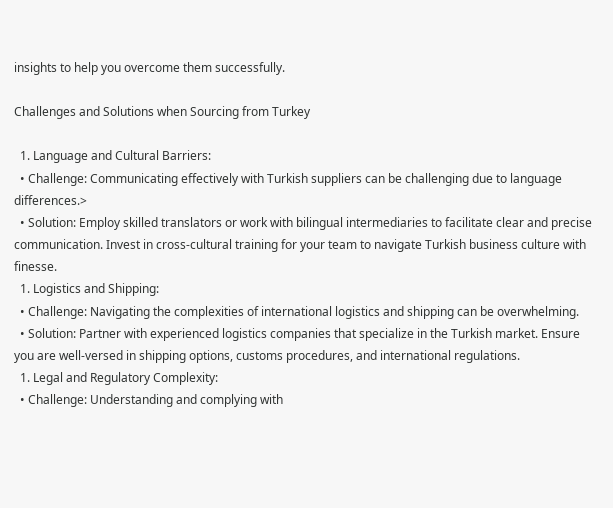insights to help you overcome them successfully.

Challenges and Solutions when Sourcing from Turkey

  1. Language and Cultural Barriers:
  • Challenge: Communicating effectively with Turkish suppliers can be challenging due to language differences.>
  • Solution: Employ skilled translators or work with bilingual intermediaries to facilitate clear and precise communication. Invest in cross-cultural training for your team to navigate Turkish business culture with finesse.
  1. Logistics and Shipping:
  • Challenge: Navigating the complexities of international logistics and shipping can be overwhelming.
  • Solution: Partner with experienced logistics companies that specialize in the Turkish market. Ensure you are well-versed in shipping options, customs procedures, and international regulations.
  1. Legal and Regulatory Complexity:
  • Challenge: Understanding and complying with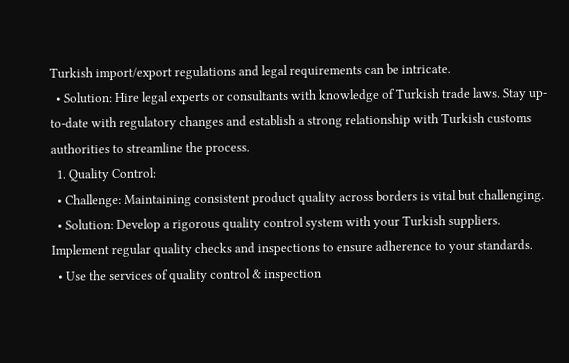Turkish import/export regulations and legal requirements can be intricate.
  • Solution: Hire legal experts or consultants with knowledge of Turkish trade laws. Stay up-to-date with regulatory changes and establish a strong relationship with Turkish customs authorities to streamline the process.
  1. Quality Control:
  • Challenge: Maintaining consistent product quality across borders is vital but challenging.
  • Solution: Develop a rigorous quality control system with your Turkish suppliers. Implement regular quality checks and inspections to ensure adherence to your standards.
  • Use the services of quality control & inspection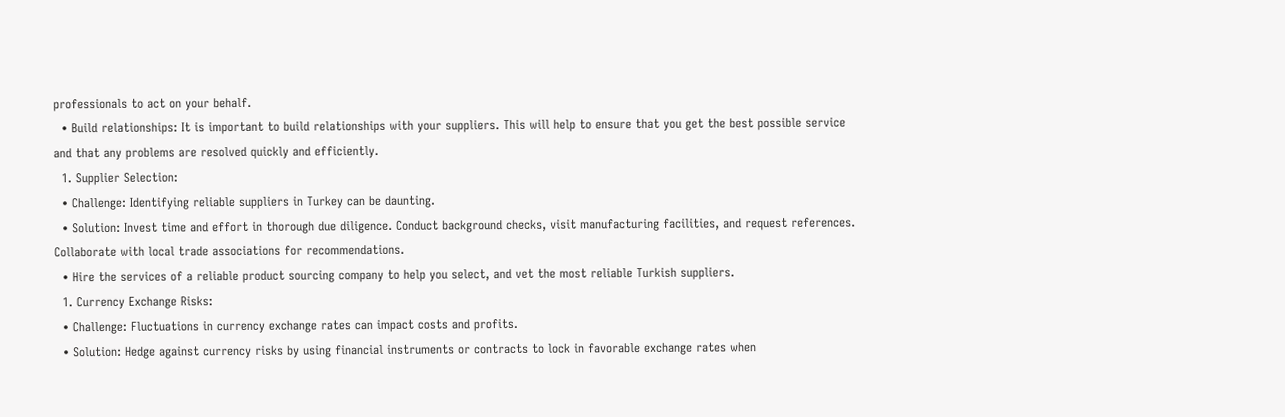professionals to act on your behalf.
  • Build relationships: It is important to build relationships with your suppliers. This will help to ensure that you get the best possible service and that any problems are resolved quickly and efficiently.
  1. Supplier Selection:
  • Challenge: Identifying reliable suppliers in Turkey can be daunting.
  • Solution: Invest time and effort in thorough due diligence. Conduct background checks, visit manufacturing facilities, and request references. Collaborate with local trade associations for recommendations.
  • Hire the services of a reliable product sourcing company to help you select, and vet the most reliable Turkish suppliers.
  1. Currency Exchange Risks:
  • Challenge: Fluctuations in currency exchange rates can impact costs and profits.
  • Solution: Hedge against currency risks by using financial instruments or contracts to lock in favorable exchange rates when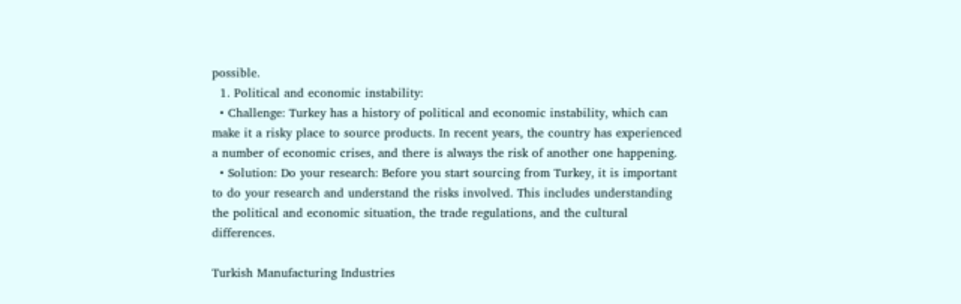possible.
  1. Political and economic instability:
  • Challenge: Turkey has a history of political and economic instability, which can make it a risky place to source products. In recent years, the country has experienced a number of economic crises, and there is always the risk of another one happening.
  • Solution: Do your research: Before you start sourcing from Turkey, it is important to do your research and understand the risks involved. This includes understanding the political and economic situation, the trade regulations, and the cultural differences.

Turkish Manufacturing Industries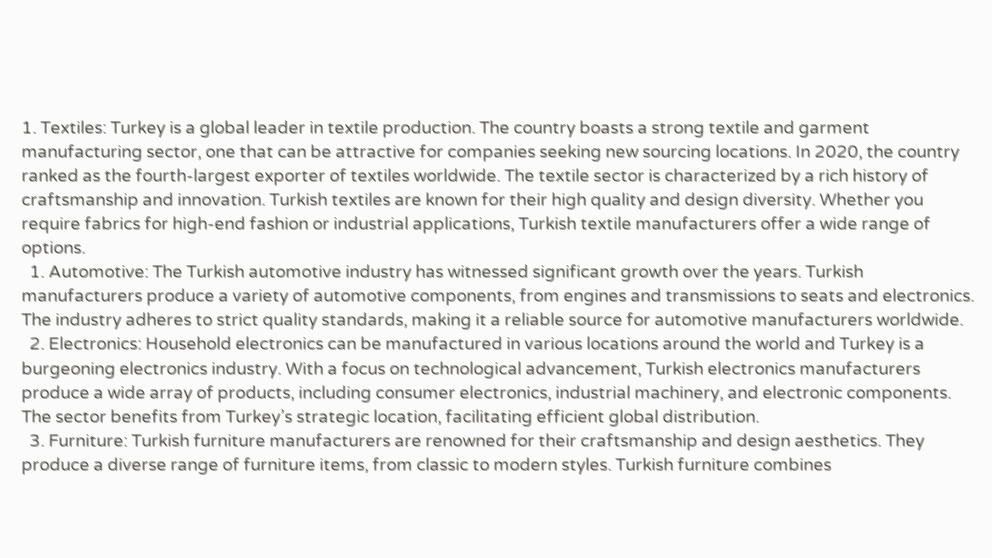1. Textiles: Turkey is a global leader in textile production. The country boasts a strong textile and garment manufacturing sector, one that can be attractive for companies seeking new sourcing locations. In 2020, the country ranked as the fourth-largest exporter of textiles worldwide. The textile sector is characterized by a rich history of craftsmanship and innovation. Turkish textiles are known for their high quality and design diversity. Whether you require fabrics for high-end fashion or industrial applications, Turkish textile manufacturers offer a wide range of options.
  1. Automotive: The Turkish automotive industry has witnessed significant growth over the years. Turkish manufacturers produce a variety of automotive components, from engines and transmissions to seats and electronics. The industry adheres to strict quality standards, making it a reliable source for automotive manufacturers worldwide.
  2. Electronics: Household electronics can be manufactured in various locations around the world and Turkey is a burgeoning electronics industry. With a focus on technological advancement, Turkish electronics manufacturers produce a wide array of products, including consumer electronics, industrial machinery, and electronic components. The sector benefits from Turkey’s strategic location, facilitating efficient global distribution.
  3. Furniture: Turkish furniture manufacturers are renowned for their craftsmanship and design aesthetics. They produce a diverse range of furniture items, from classic to modern styles. Turkish furniture combines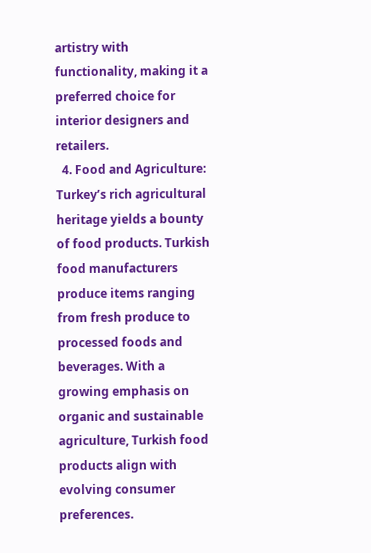artistry with functionality, making it a preferred choice for interior designers and retailers.
  4. Food and Agriculture: Turkey’s rich agricultural heritage yields a bounty of food products. Turkish food manufacturers produce items ranging from fresh produce to processed foods and beverages. With a growing emphasis on organic and sustainable agriculture, Turkish food products align with evolving consumer preferences.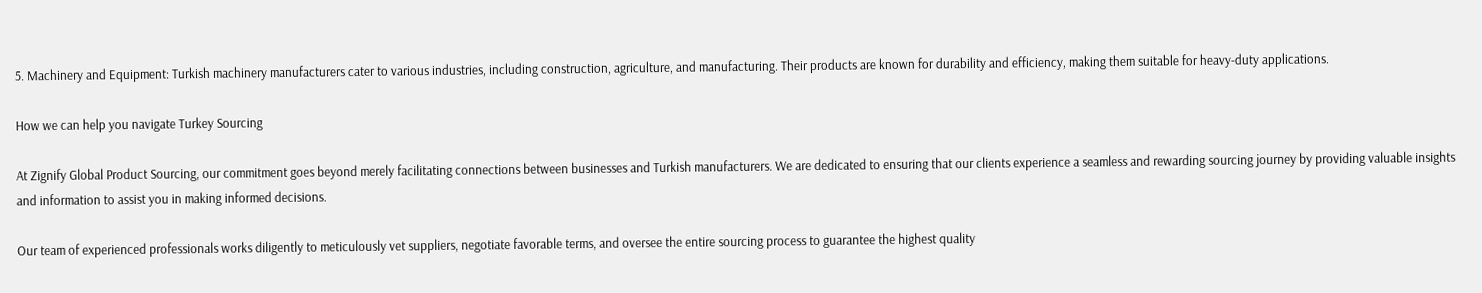5. Machinery and Equipment: Turkish machinery manufacturers cater to various industries, including construction, agriculture, and manufacturing. Their products are known for durability and efficiency, making them suitable for heavy-duty applications.

How we can help you navigate Turkey Sourcing

At Zignify Global Product Sourcing, our commitment goes beyond merely facilitating connections between businesses and Turkish manufacturers. We are dedicated to ensuring that our clients experience a seamless and rewarding sourcing journey by providing valuable insights and information to assist you in making informed decisions.

Our team of experienced professionals works diligently to meticulously vet suppliers, negotiate favorable terms, and oversee the entire sourcing process to guarantee the highest quality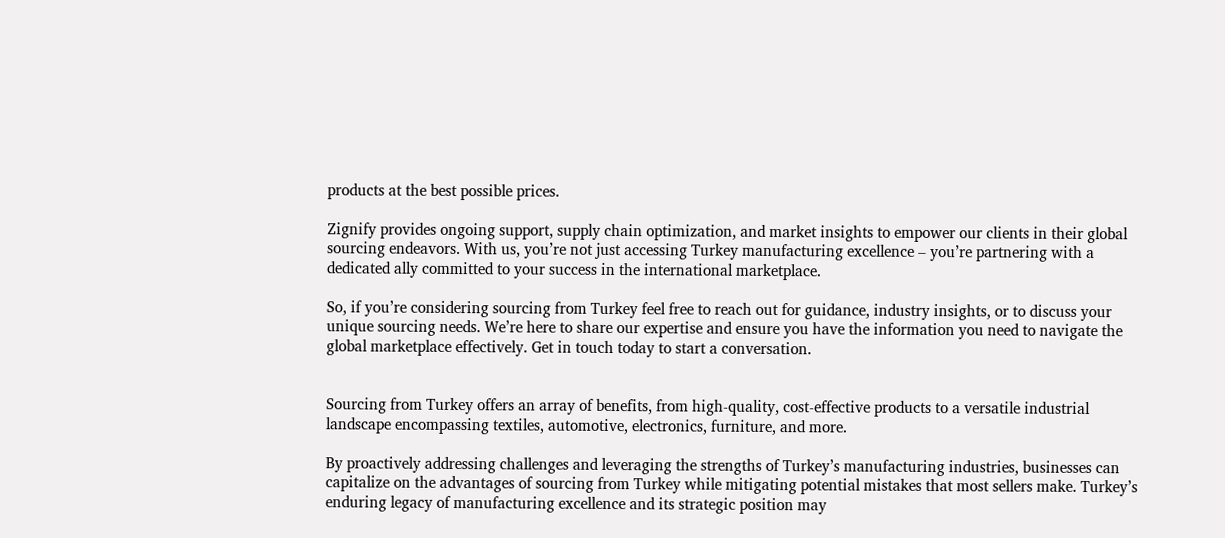products at the best possible prices.

Zignify provides ongoing support, supply chain optimization, and market insights to empower our clients in their global sourcing endeavors. With us, you’re not just accessing Turkey manufacturing excellence – you’re partnering with a dedicated ally committed to your success in the international marketplace.

So, if you’re considering sourcing from Turkey feel free to reach out for guidance, industry insights, or to discuss your unique sourcing needs. We’re here to share our expertise and ensure you have the information you need to navigate the global marketplace effectively. Get in touch today to start a conversation.


Sourcing from Turkey offers an array of benefits, from high-quality, cost-effective products to a versatile industrial landscape encompassing textiles, automotive, electronics, furniture, and more.

By proactively addressing challenges and leveraging the strengths of Turkey’s manufacturing industries, businesses can capitalize on the advantages of sourcing from Turkey while mitigating potential mistakes that most sellers make. Turkey’s enduring legacy of manufacturing excellence and its strategic position may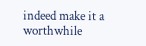indeed make it a worthwhile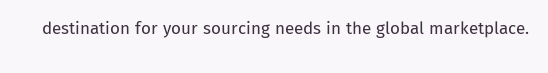destination for your sourcing needs in the global marketplace.